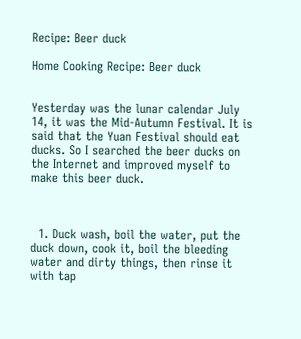Recipe: Beer duck

Home Cooking Recipe: Beer duck


Yesterday was the lunar calendar July 14, it was the Mid-Autumn Festival. It is said that the Yuan Festival should eat ducks. So I searched the beer ducks on the Internet and improved myself to make this beer duck.



  1. Duck wash, boil the water, put the duck down, cook it, boil the bleeding water and dirty things, then rinse it with tap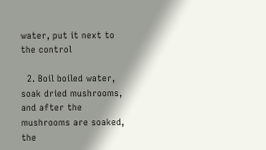water, put it next to the control

  2. Boil boiled water, soak dried mushrooms, and after the mushrooms are soaked, the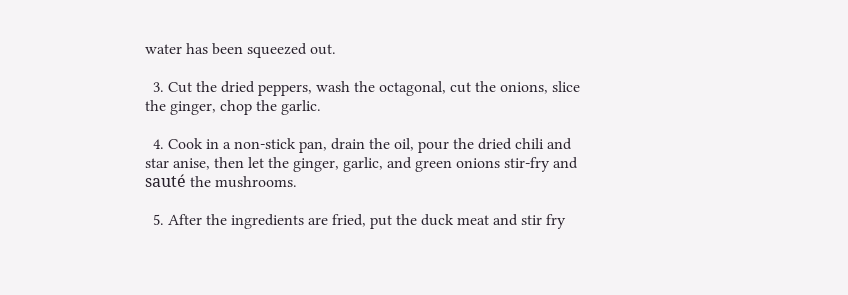water has been squeezed out.

  3. Cut the dried peppers, wash the octagonal, cut the onions, slice the ginger, chop the garlic.

  4. Cook in a non-stick pan, drain the oil, pour the dried chili and star anise, then let the ginger, garlic, and green onions stir-fry and sauté the mushrooms.

  5. After the ingredients are fried, put the duck meat and stir fry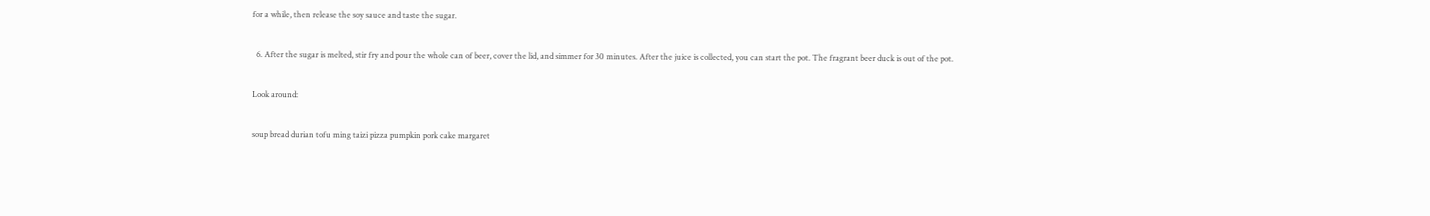for a while, then release the soy sauce and taste the sugar.

  6. After the sugar is melted, stir fry and pour the whole can of beer, cover the lid, and simmer for 30 minutes. After the juice is collected, you can start the pot. The fragrant beer duck is out of the pot.

Look around:

soup bread durian tofu ming taizi pizza pumpkin pork cake margaret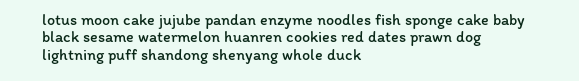lotus moon cake jujube pandan enzyme noodles fish sponge cake baby black sesame watermelon huanren cookies red dates prawn dog lightning puff shandong shenyang whole duck